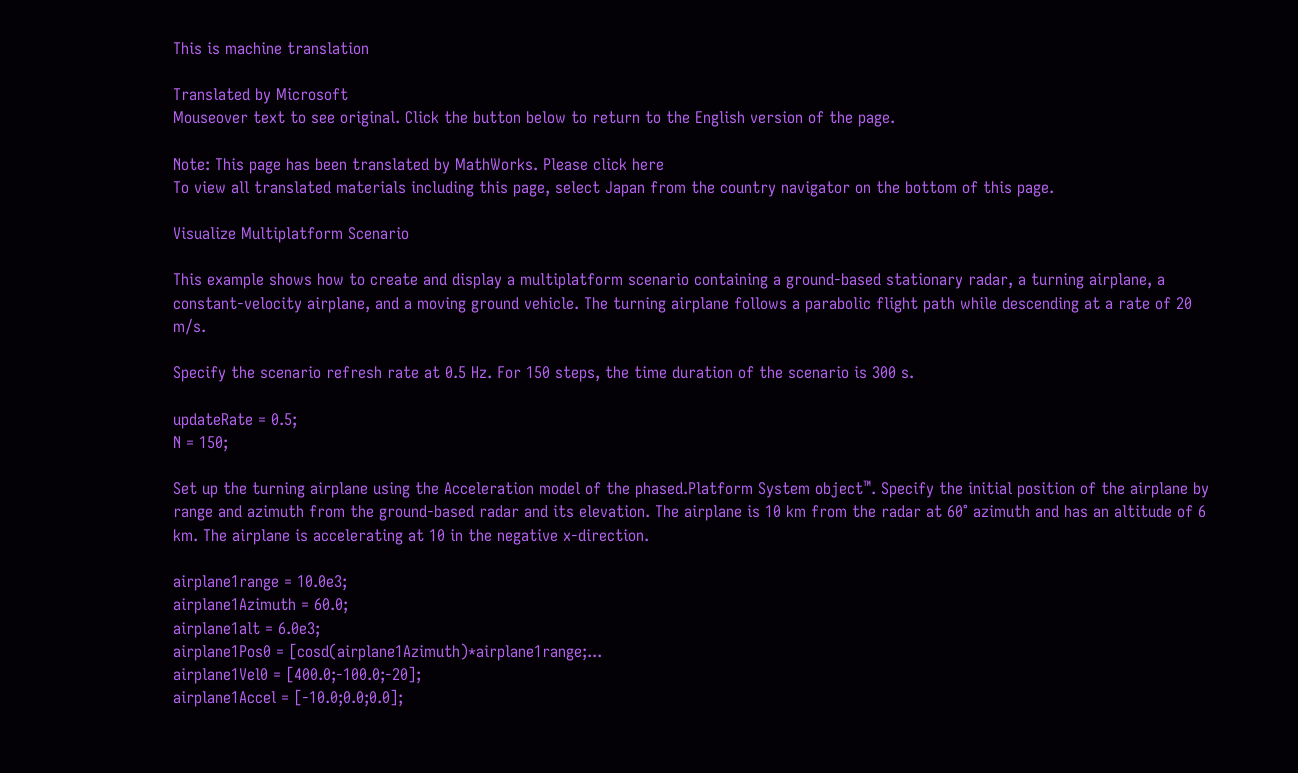This is machine translation

Translated by Microsoft
Mouseover text to see original. Click the button below to return to the English version of the page.

Note: This page has been translated by MathWorks. Please click here
To view all translated materials including this page, select Japan from the country navigator on the bottom of this page.

Visualize Multiplatform Scenario

This example shows how to create and display a multiplatform scenario containing a ground-based stationary radar, a turning airplane, a constant-velocity airplane, and a moving ground vehicle. The turning airplane follows a parabolic flight path while descending at a rate of 20 m/s.

Specify the scenario refresh rate at 0.5 Hz. For 150 steps, the time duration of the scenario is 300 s.

updateRate = 0.5;
N = 150;

Set up the turning airplane using the Acceleration model of the phased.Platform System object™. Specify the initial position of the airplane by range and azimuth from the ground-based radar and its elevation. The airplane is 10 km from the radar at 60° azimuth and has an altitude of 6 km. The airplane is accelerating at 10 in the negative x-direction.

airplane1range = 10.0e3;
airplane1Azimuth = 60.0;
airplane1alt = 6.0e3;
airplane1Pos0 = [cosd(airplane1Azimuth)*airplane1range;...
airplane1Vel0 = [400.0;-100.0;-20];
airplane1Accel = [-10.0;0.0;0.0];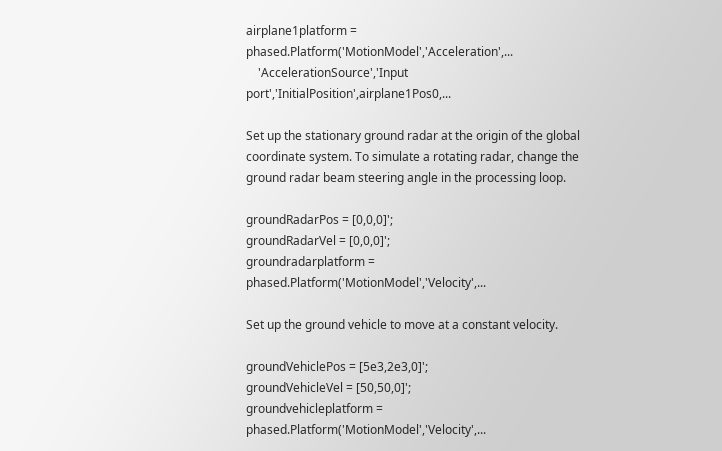airplane1platform = phased.Platform('MotionModel','Acceleration',...
    'AccelerationSource','Input port','InitialPosition',airplane1Pos0,...

Set up the stationary ground radar at the origin of the global coordinate system. To simulate a rotating radar, change the ground radar beam steering angle in the processing loop.

groundRadarPos = [0,0,0]';
groundRadarVel = [0,0,0]';
groundradarplatform = phased.Platform('MotionModel','Velocity',...

Set up the ground vehicle to move at a constant velocity.

groundVehiclePos = [5e3,2e3,0]';
groundVehicleVel = [50,50,0]';
groundvehicleplatform = phased.Platform('MotionModel','Velocity',...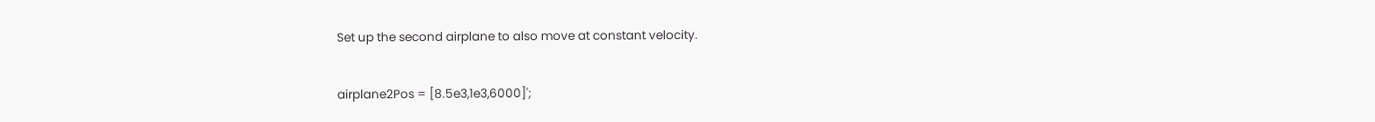Set up the second airplane to also move at constant velocity.

airplane2Pos = [8.5e3,1e3,6000]';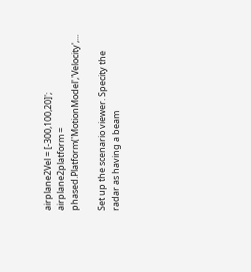airplane2Vel = [-300,100,20]';
airplane2platform = phased.Platform('MotionModel','Velocity',...

Set up the scenario viewer. Specity the radar as having a beam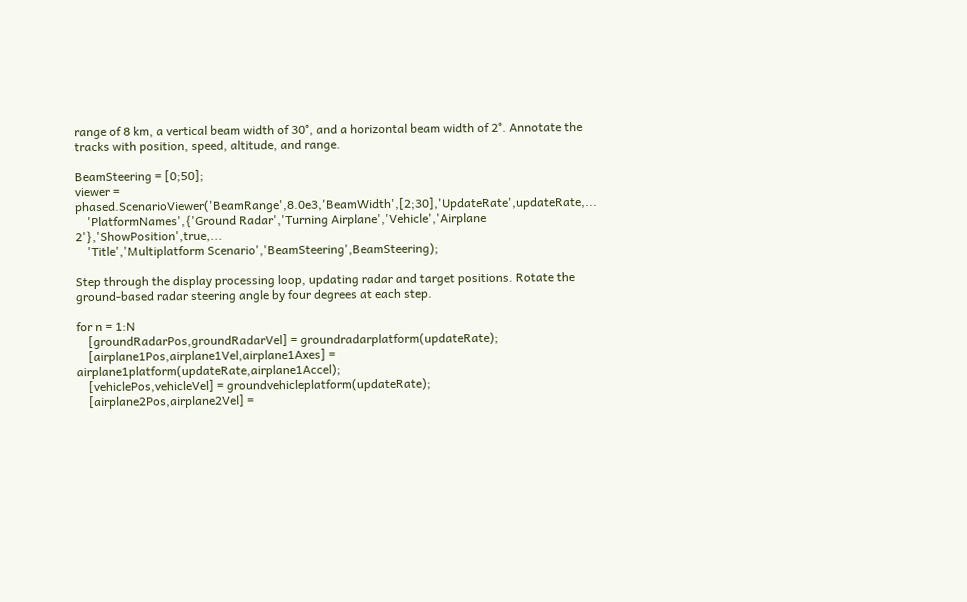range of 8 km, a vertical beam width of 30°, and a horizontal beam width of 2°. Annotate the tracks with position, speed, altitude, and range.

BeamSteering = [0;50];
viewer = phased.ScenarioViewer('BeamRange',8.0e3,'BeamWidth',[2;30],'UpdateRate',updateRate,...
    'PlatformNames',{'Ground Radar','Turning Airplane','Vehicle','Airplane 2'},'ShowPosition',true,...
    'Title','Multiplatform Scenario','BeamSteering',BeamSteering);

Step through the display processing loop, updating radar and target positions. Rotate the ground-based radar steering angle by four degrees at each step.

for n = 1:N
    [groundRadarPos,groundRadarVel] = groundradarplatform(updateRate);
    [airplane1Pos,airplane1Vel,airplane1Axes] = airplane1platform(updateRate,airplane1Accel);
    [vehiclePos,vehicleVel] = groundvehicleplatform(updateRate);
    [airplane2Pos,airplane2Vel] =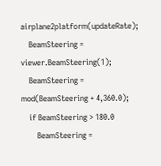airplane2platform(updateRate);
    BeamSteering = viewer.BeamSteering(1);
    BeamSteering = mod(BeamSteering + 4,360.0);
    if BeamSteering > 180.0
        BeamSteering =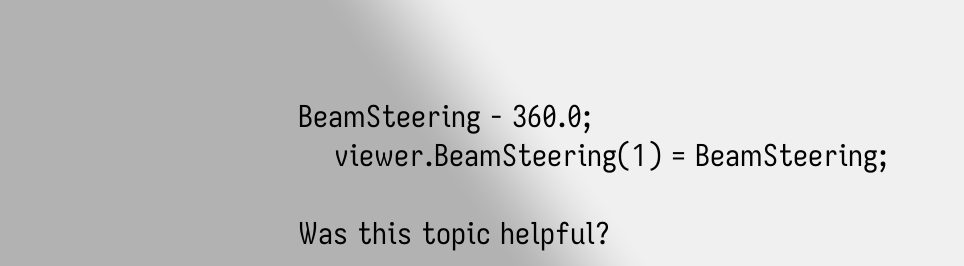BeamSteering - 360.0;
    viewer.BeamSteering(1) = BeamSteering;

Was this topic helpful?